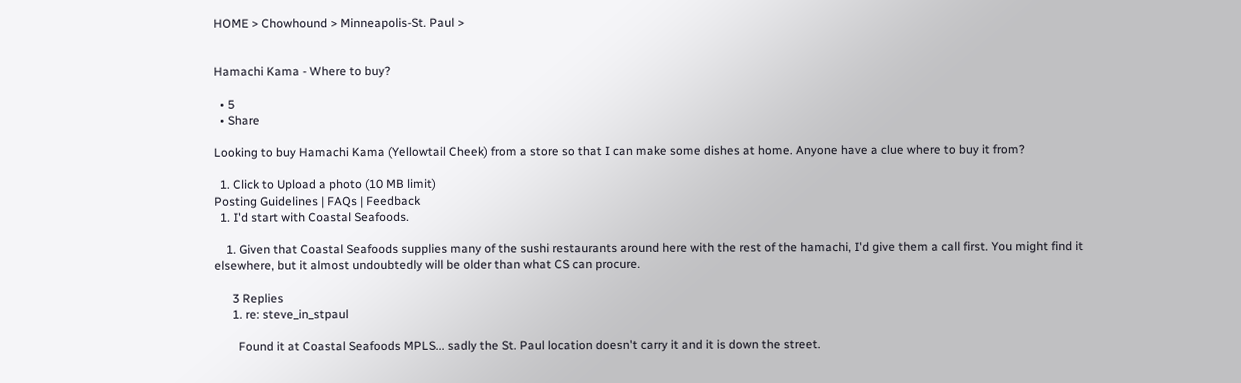HOME > Chowhound > Minneapolis-St. Paul >


Hamachi Kama - Where to buy?

  • 5
  • Share

Looking to buy Hamachi Kama (Yellowtail Cheek) from a store so that I can make some dishes at home. Anyone have a clue where to buy it from?

  1. Click to Upload a photo (10 MB limit)
Posting Guidelines | FAQs | Feedback
  1. I'd start with Coastal Seafoods.

    1. Given that Coastal Seafoods supplies many of the sushi restaurants around here with the rest of the hamachi, I'd give them a call first. You might find it elsewhere, but it almost undoubtedly will be older than what CS can procure.

      3 Replies
      1. re: steve_in_stpaul

        Found it at Coastal Seafoods MPLS... sadly the St. Paul location doesn't carry it and it is down the street.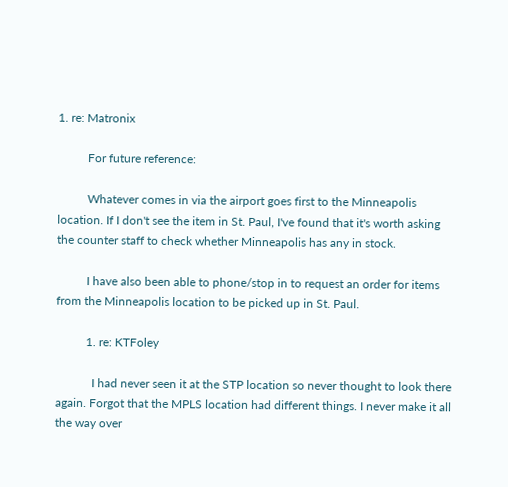1. re: Matronix

          For future reference:

          Whatever comes in via the airport goes first to the Minneapolis location. If I don't see the item in St. Paul, I've found that it's worth asking the counter staff to check whether Minneapolis has any in stock.

          I have also been able to phone/stop in to request an order for items from the Minneapolis location to be picked up in St. Paul.

          1. re: KTFoley

            I had never seen it at the STP location so never thought to look there again. Forgot that the MPLS location had different things. I never make it all the way over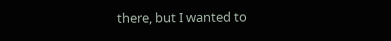there, but I wanted to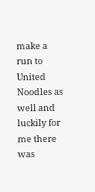make a run to United Noodles as well and luckily for me there was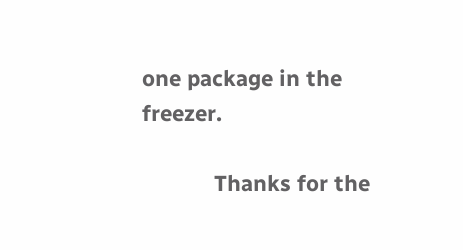one package in the freezer.

            Thanks for the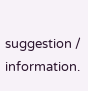suggestion / information.